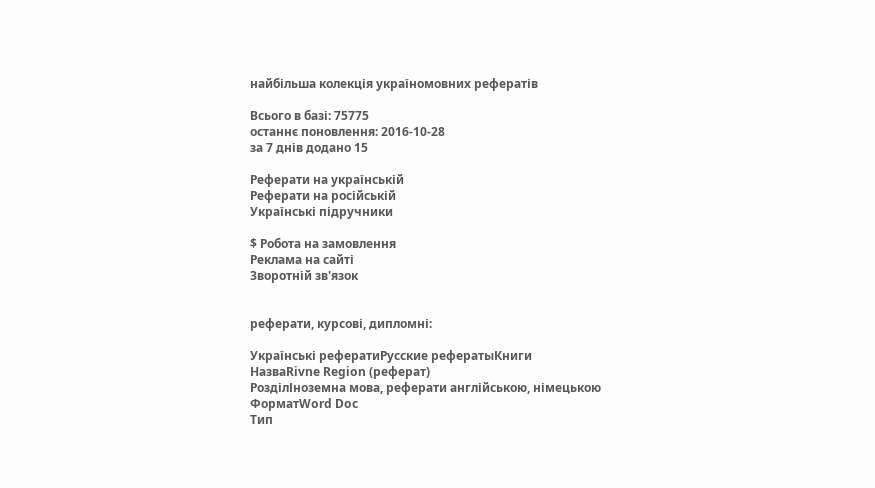найбільша колекція україномовних рефератів

Всього в базі: 75775
останнє поновлення: 2016-10-28
за 7 днів додано 15

Реферати на українській
Реферати на російській
Українські підручники

$ Робота на замовлення
Реклама на сайті
Зворотній зв'язок


реферати, курсові, дипломні:

Українські рефератиРусские рефератыКниги
НазваRivne Region (реферат)
РозділІноземна мова, реферати англійською, німецькою
ФорматWord Doc
Тип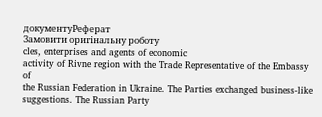документуРеферат
Замовити оригінальну роботу
cles, enterprises and agents of economic
activity of Rivne region with the Trade Representative of the Embassy of
the Russian Federation in Ukraine. The Parties exchanged business-like
suggestions. The Russian Party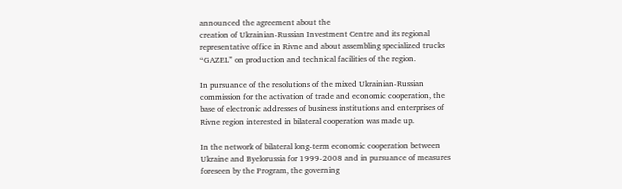announced the agreement about the
creation of Ukrainian-Russian Investment Centre and its regional
representative office in Rivne and about assembling specialized trucks
“GAZEL” on production and technical facilities of the region.

In pursuance of the resolutions of the mixed Ukrainian-Russian
commission for the activation of trade and economic cooperation, the
base of electronic addresses of business institutions and enterprises of
Rivne region interested in bilateral cooperation was made up.

In the network of bilateral long-term economic cooperation between
Ukraine and Byelorussia for 1999-2008 and in pursuance of measures
foreseen by the Program, the governing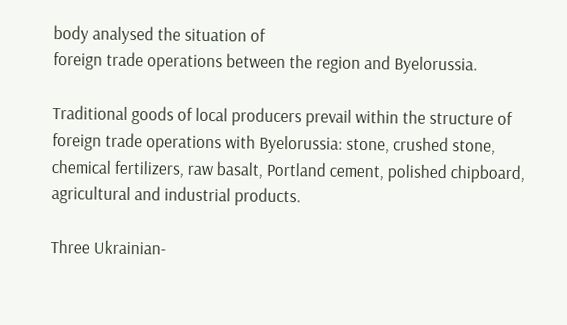body analysed the situation of
foreign trade operations between the region and Byelorussia.

Traditional goods of local producers prevail within the structure of
foreign trade operations with Byelorussia: stone, crushed stone,
chemical fertilizers, raw basalt, Portland cement, polished chipboard,
agricultural and industrial products.

Three Ukrainian-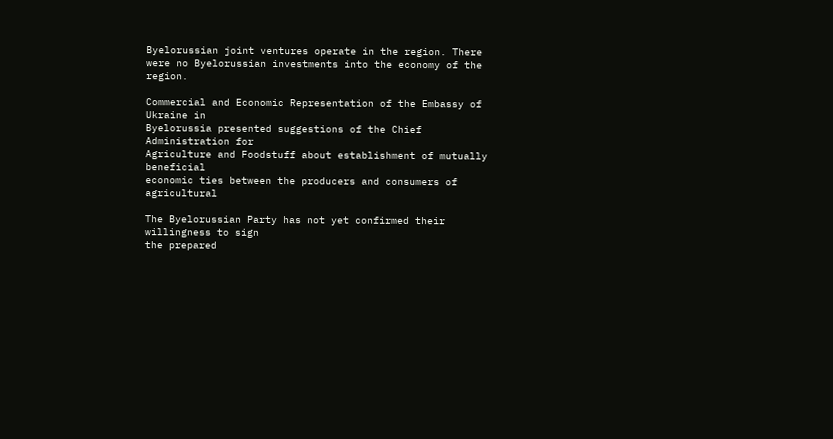Byelorussian joint ventures operate in the region. There
were no Byelorussian investments into the economy of the region.

Commercial and Economic Representation of the Embassy of Ukraine in
Byelorussia presented suggestions of the Chief Administration for
Agriculture and Foodstuff about establishment of mutually beneficial
economic ties between the producers and consumers of agricultural

The Byelorussian Party has not yet confirmed their willingness to sign
the prepared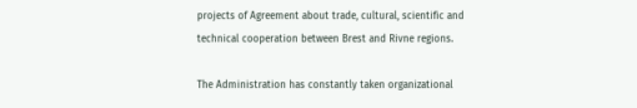projects of Agreement about trade, cultural, scientific and
technical cooperation between Brest and Rivne regions.

The Administration has constantly taken organizational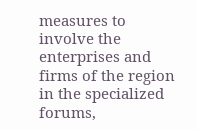measures to
involve the enterprises and firms of the region in the specialized
forums,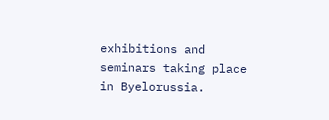exhibitions and seminars taking place in Byelorussia.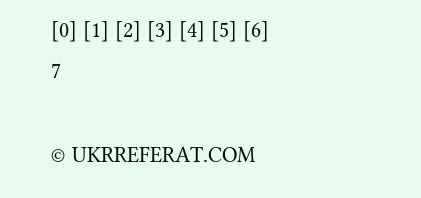[0] [1] [2] [3] [4] [5] [6] 7

© UKRREFERAT.COM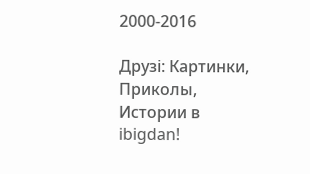2000-2016

Друзі: Картинки, Приколы, Истории в ibigdan!